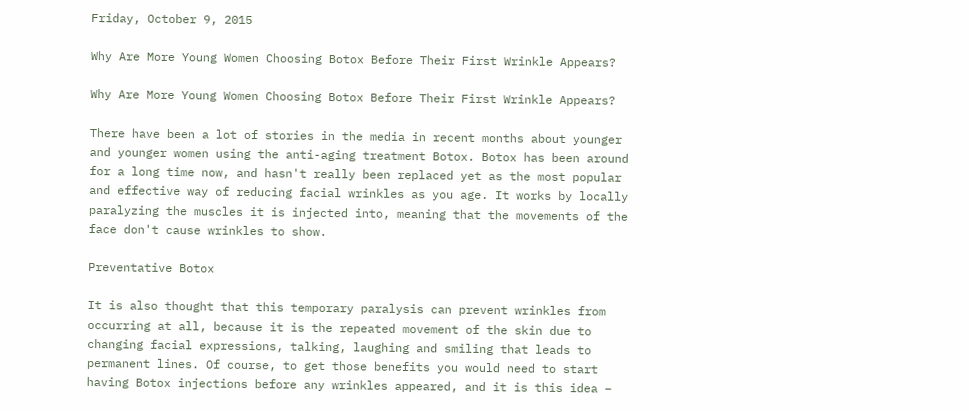Friday, October 9, 2015

Why Are More Young Women Choosing Botox Before Their First Wrinkle Appears?

Why Are More Young Women Choosing Botox Before Their First Wrinkle Appears?

There have been a lot of stories in the media in recent months about younger and younger women using the anti-aging treatment Botox. Botox has been around for a long time now, and hasn't really been replaced yet as the most popular and effective way of reducing facial wrinkles as you age. It works by locally paralyzing the muscles it is injected into, meaning that the movements of the face don't cause wrinkles to show.

Preventative Botox

It is also thought that this temporary paralysis can prevent wrinkles from occurring at all, because it is the repeated movement of the skin due to changing facial expressions, talking, laughing and smiling that leads to permanent lines. Of course, to get those benefits you would need to start having Botox injections before any wrinkles appeared, and it is this idea –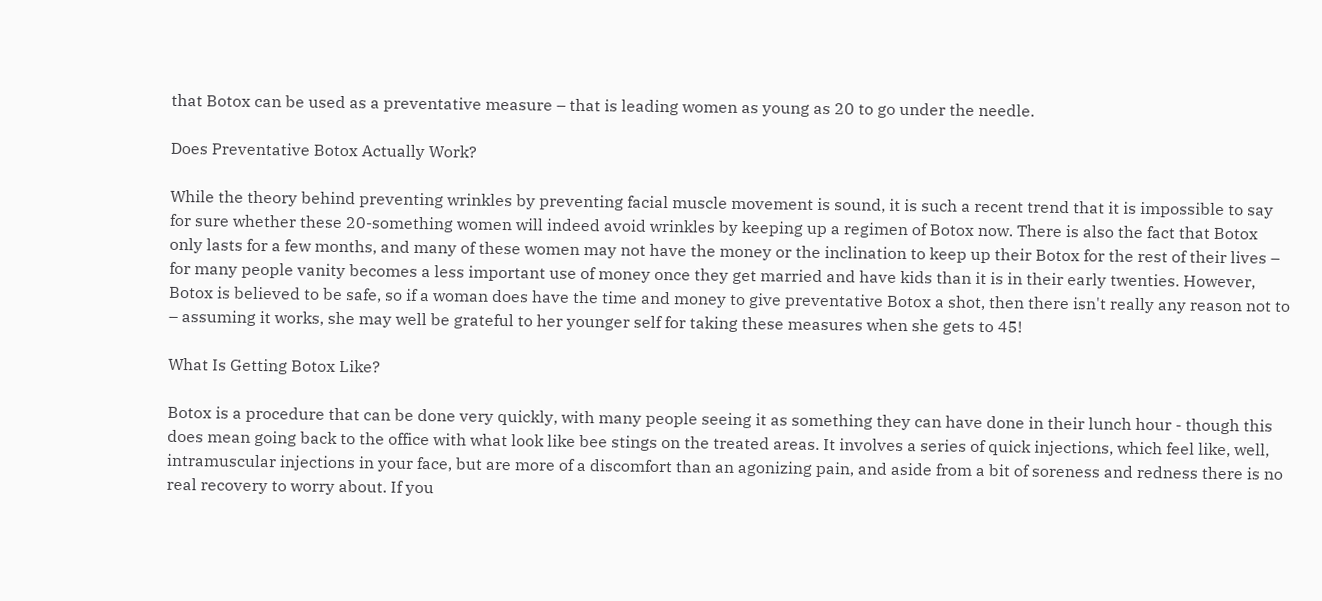that Botox can be used as a preventative measure – that is leading women as young as 20 to go under the needle.

Does Preventative Botox Actually Work?

While the theory behind preventing wrinkles by preventing facial muscle movement is sound, it is such a recent trend that it is impossible to say for sure whether these 20-something women will indeed avoid wrinkles by keeping up a regimen of Botox now. There is also the fact that Botox only lasts for a few months, and many of these women may not have the money or the inclination to keep up their Botox for the rest of their lives – for many people vanity becomes a less important use of money once they get married and have kids than it is in their early twenties. However, Botox is believed to be safe, so if a woman does have the time and money to give preventative Botox a shot, then there isn't really any reason not to – assuming it works, she may well be grateful to her younger self for taking these measures when she gets to 45!

What Is Getting Botox Like?

Botox is a procedure that can be done very quickly, with many people seeing it as something they can have done in their lunch hour - though this does mean going back to the office with what look like bee stings on the treated areas. It involves a series of quick injections, which feel like, well, intramuscular injections in your face, but are more of a discomfort than an agonizing pain, and aside from a bit of soreness and redness there is no real recovery to worry about. If you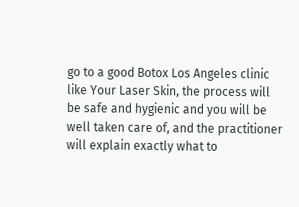go to a good Botox Los Angeles clinic like Your Laser Skin, the process will be safe and hygienic and you will be well taken care of, and the practitioner will explain exactly what to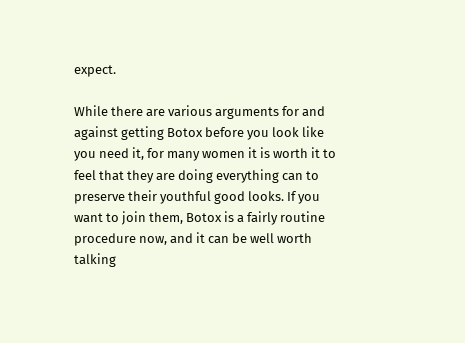expect.

While there are various arguments for and against getting Botox before you look like you need it, for many women it is worth it to feel that they are doing everything can to preserve their youthful good looks. If you want to join them, Botox is a fairly routine procedure now, and it can be well worth talking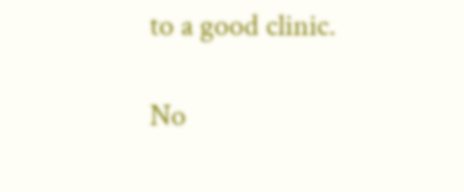to a good clinic.

No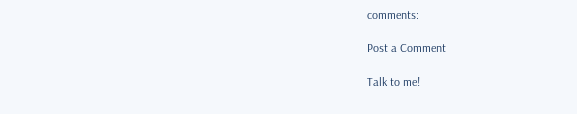comments:

Post a Comment

Talk to me!